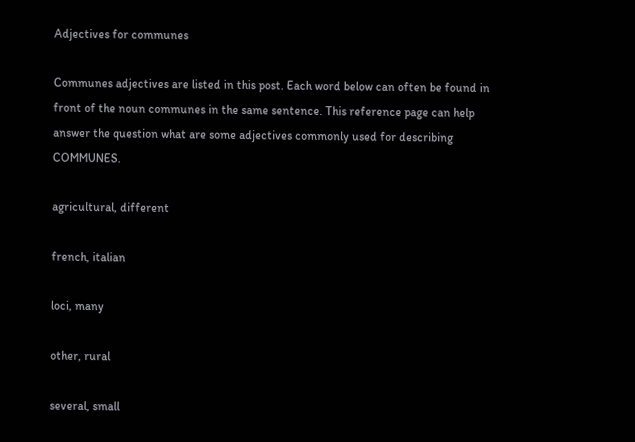Adjectives for communes

Communes adjectives are listed in this post. Each word below can often be found in front of the noun communes in the same sentence. This reference page can help answer the question what are some adjectives commonly used for describing COMMUNES.

agricultural, different

french, italian

loci, many

other, rural

several, small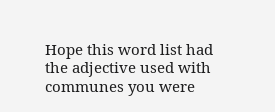Hope this word list had the adjective used with communes you were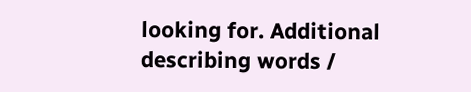looking for. Additional describing words /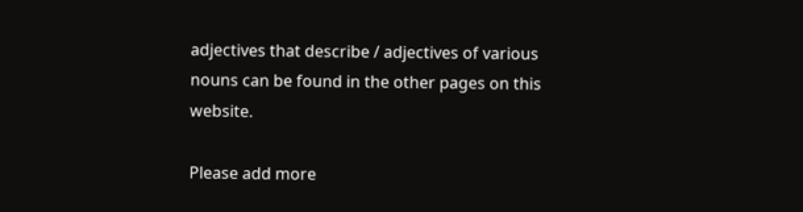adjectives that describe / adjectives of various nouns can be found in the other pages on this website.

Please add more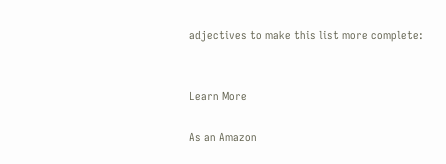adjectives to make this list more complete:


Learn More

As an Amazon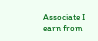Associate I earn from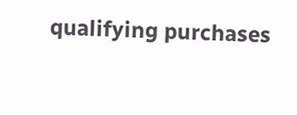qualifying purchases